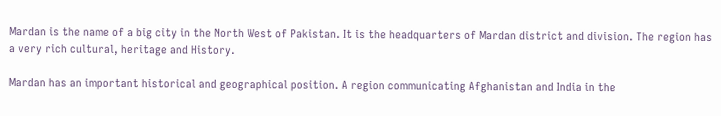Mardan is the name of a big city in the North West of Pakistan. It is the headquarters of Mardan district and division. The region has a very rich cultural, heritage and History.

Mardan has an important historical and geographical position. A region communicating Afghanistan and India in the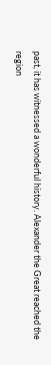past, it has witnessed a wonderful history. Alexander the Great reached the region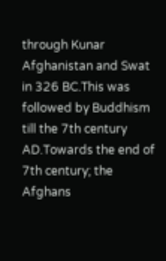through Kunar Afghanistan and Swat in 326 BC.This was followed by Buddhism till the 7th century AD.Towards the end of 7th century; the Afghans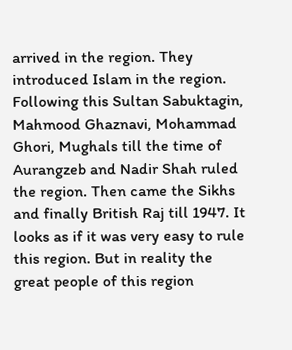arrived in the region. They introduced Islam in the region. Following this Sultan Sabuktagin, Mahmood Ghaznavi, Mohammad Ghori, Mughals till the time of Aurangzeb and Nadir Shah ruled the region. Then came the Sikhs and finally British Raj till 1947. It looks as if it was very easy to rule this region. But in reality the great people of this region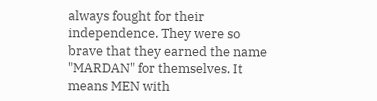always fought for their independence. They were so brave that they earned the name "MARDAN" for themselves. It means MEN with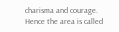charisma and courage. Hence the area is called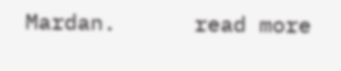Mardan.      read more